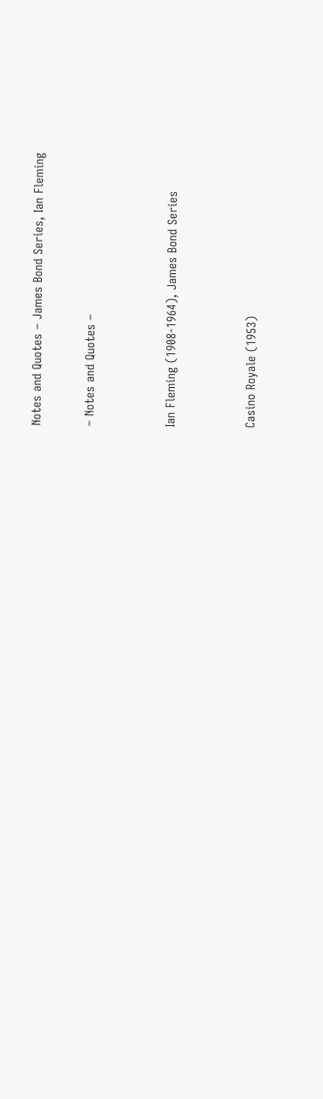Notes and Quotes – James Bond Series, Ian Fleming

– Notes and Quotes –


Ian Fleming (1908-1964), James Bond Series


Casino Royale (1953)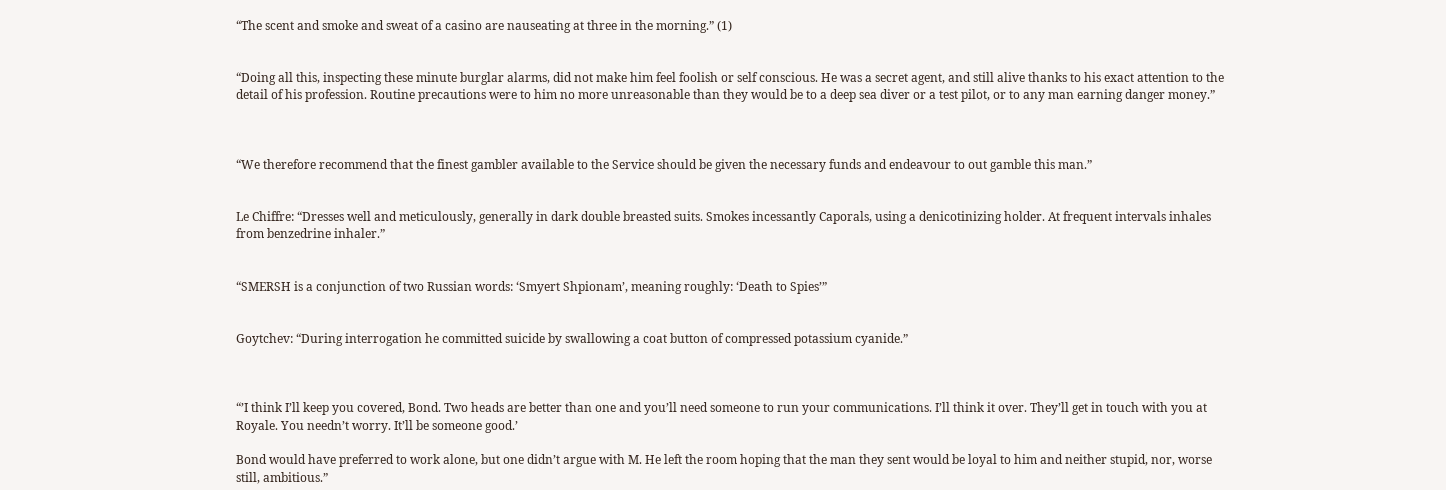“The scent and smoke and sweat of a casino are nauseating at three in the morning.” (1)


“Doing all this, inspecting these minute burglar alarms, did not make him feel foolish or self conscious. He was a secret agent, and still alive thanks to his exact attention to the detail of his profession. Routine precautions were to him no more unreasonable than they would be to a deep sea diver or a test pilot, or to any man earning danger money.”



“We therefore recommend that the finest gambler available to the Service should be given the necessary funds and endeavour to out gamble this man.”


Le Chiffre: “Dresses well and meticulously, generally in dark double breasted suits. Smokes incessantly Caporals, using a denicotinizing holder. At frequent intervals inhales from benzedrine inhaler.”


“SMERSH is a conjunction of two Russian words: ‘Smyert Shpionam’, meaning roughly: ‘Death to Spies’”


Goytchev: “During interrogation he committed suicide by swallowing a coat button of compressed potassium cyanide.”



“’I think I’ll keep you covered, Bond. Two heads are better than one and you’ll need someone to run your communications. I’ll think it over. They’ll get in touch with you at Royale. You needn’t worry. It’ll be someone good.’

Bond would have preferred to work alone, but one didn’t argue with M. He left the room hoping that the man they sent would be loyal to him and neither stupid, nor, worse still, ambitious.”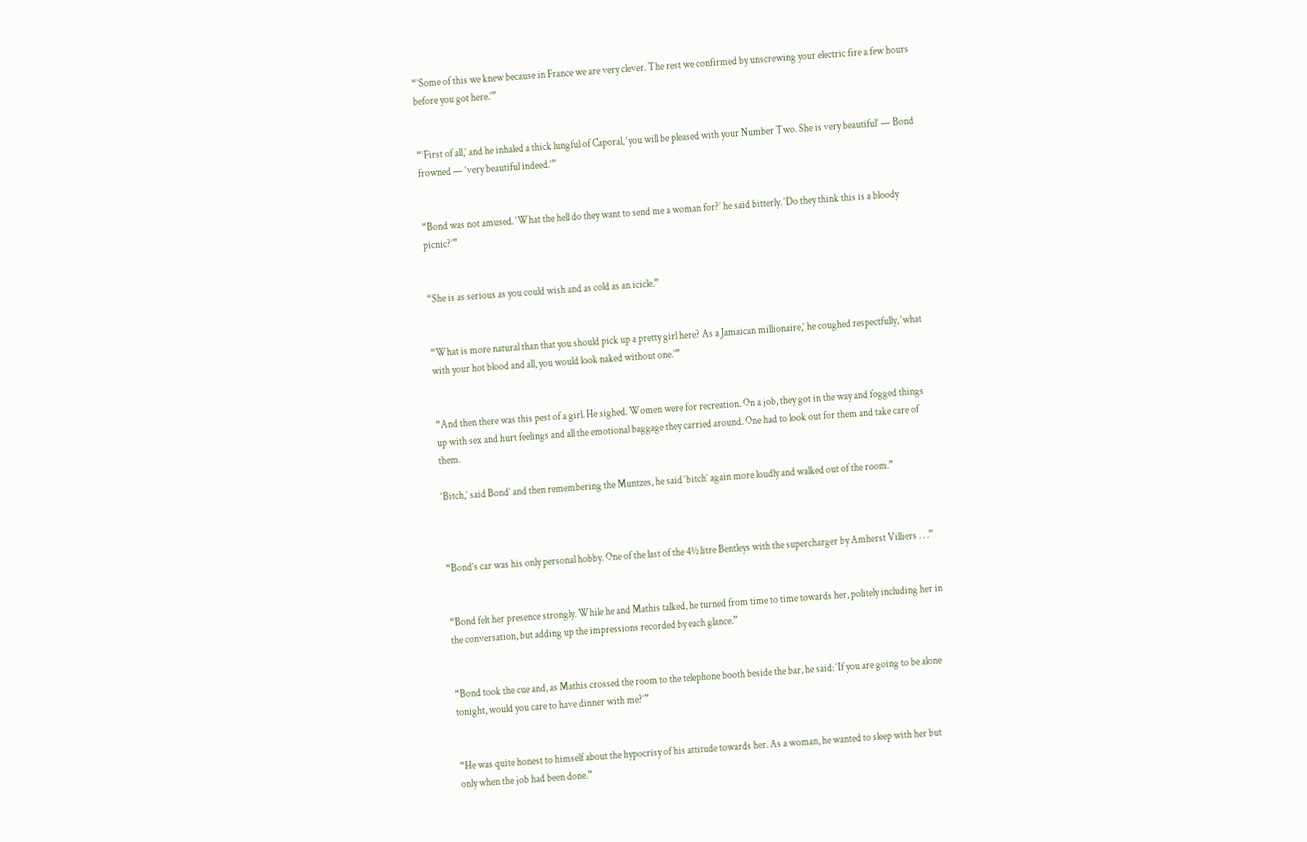“’Some of this we knew because in France we are very clever. The rest we confirmed by unscrewing your electric fire a few hours before you got here.’”


“’First of all,’ and he inhaled a thick lungful of Caporal, ‘you will be pleased with your Number Two. She is very beautiful’ — Bond frowned — ‘very beautiful indeed.’”


“Bond was not amused. ‘What the hell do they want to send me a woman for?’ he said bitterly. ‘Do they think this is a bloody picnic?’”


“She is as serious as you could wish and as cold as an icicle.”


“What is more natural than that you should pick up a pretty girl here? As a Jamaican millionaire,’ he coughed respectfully, ‘what with your hot blood and all, you would look naked without one.’”


“And then there was this pest of a girl. He sighed. Women were for recreation. On a job, they got in the way and fogged things up with sex and hurt feelings and all the emotional baggage they carried around. One had to look out for them and take care of them.

‘Bitch,’ said Bond’ and then remembering the Muntzes, he said ‘bitch’ again more loudly and walked out of the room.”



“Bond’s car was his only personal hobby. One of the last of the 4½ litre Bentleys with the supercharger by Amherst Villiers . . .”


“Bond felt her presence strongly. While he and Mathis talked, he turned from time to time towards her, politely including her in the conversation, but adding up the impressions recorded by each glance.”


“Bond took the cue and, as Mathis crossed the room to the telephone booth beside the bar, he said: ‘If you are going to be alone tonight, would you care to have dinner with me?’”


“He was quite honest to himself about the hypocrisy of his attitude towards her. As a woman, he wanted to sleep with her but only when the job had been done.”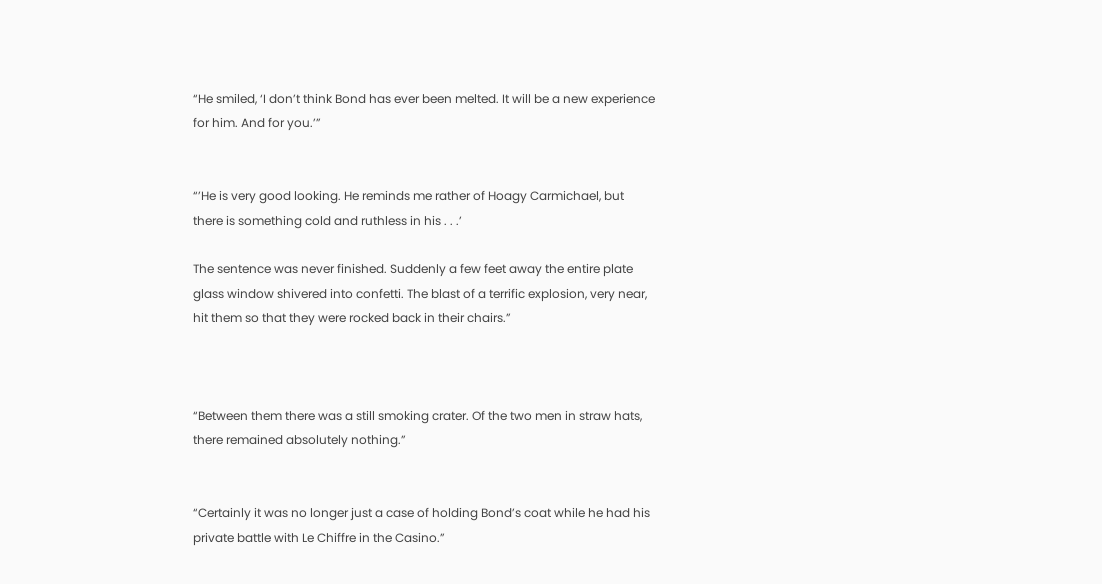“He smiled, ‘I don’t think Bond has ever been melted. It will be a new experience for him. And for you.’”


“’He is very good looking. He reminds me rather of Hoagy Carmichael, but there is something cold and ruthless in his . . .’

The sentence was never finished. Suddenly a few feet away the entire plate glass window shivered into confetti. The blast of a terrific explosion, very near, hit them so that they were rocked back in their chairs.”



“Between them there was a still smoking crater. Of the two men in straw hats, there remained absolutely nothing.”


“Certainly it was no longer just a case of holding Bond’s coat while he had his private battle with Le Chiffre in the Casino.”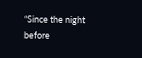“Since the night before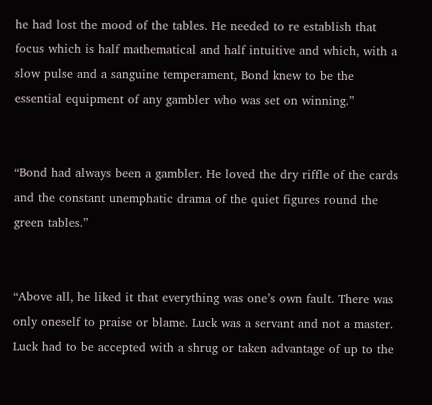he had lost the mood of the tables. He needed to re establish that focus which is half mathematical and half intuitive and which, with a slow pulse and a sanguine temperament, Bond knew to be the essential equipment of any gambler who was set on winning.”


“Bond had always been a gambler. He loved the dry riffle of the cards and the constant unemphatic drama of the quiet figures round the green tables.”


“Above all, he liked it that everything was one’s own fault. There was only oneself to praise or blame. Luck was a servant and not a master. Luck had to be accepted with a shrug or taken advantage of up to the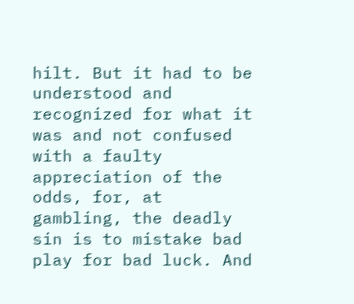hilt. But it had to be understood and recognized for what it was and not confused with a faulty appreciation of the odds, for, at gambling, the deadly sin is to mistake bad play for bad luck. And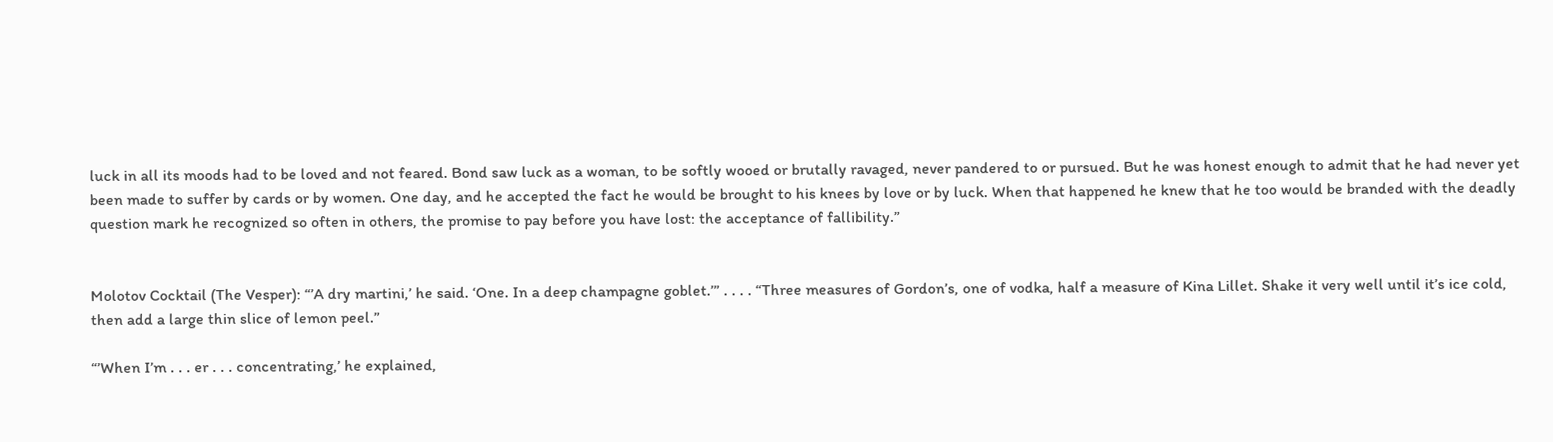luck in all its moods had to be loved and not feared. Bond saw luck as a woman, to be softly wooed or brutally ravaged, never pandered to or pursued. But he was honest enough to admit that he had never yet been made to suffer by cards or by women. One day, and he accepted the fact he would be brought to his knees by love or by luck. When that happened he knew that he too would be branded with the deadly question mark he recognized so often in others, the promise to pay before you have lost: the acceptance of fallibility.”


Molotov Cocktail (The Vesper): “’A dry martini,’ he said. ‘One. In a deep champagne goblet.’” . . . . “Three measures of Gordon’s, one of vodka, half a measure of Kina Lillet. Shake it very well until it’s ice cold, then add a large thin slice of lemon peel.”

“’When I’m . . . er . . . concentrating,’ he explained,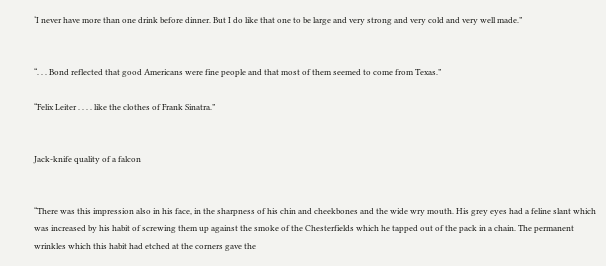‘I never have more than one drink before dinner. But I do like that one to be large and very strong and very cold and very well made.”


“. . . Bond reflected that good Americans were fine people and that most of them seemed to come from Texas.”

“Felix Leiter . . . . like the clothes of Frank Sinatra.”


Jack-knife quality of a falcon


“There was this impression also in his face, in the sharpness of his chin and cheekbones and the wide wry mouth. His grey eyes had a feline slant which was increased by his habit of screwing them up against the smoke of the Chesterfields which he tapped out of the pack in a chain. The permanent wrinkles which this habit had etched at the corners gave the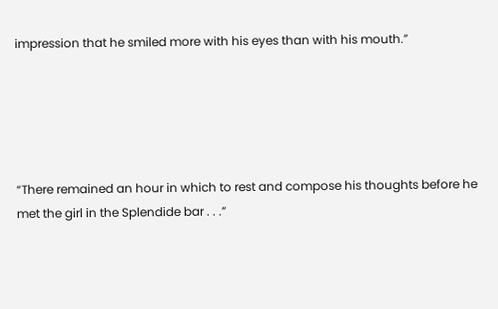impression that he smiled more with his eyes than with his mouth.”





“There remained an hour in which to rest and compose his thoughts before he met the girl in the Splendide bar . . .”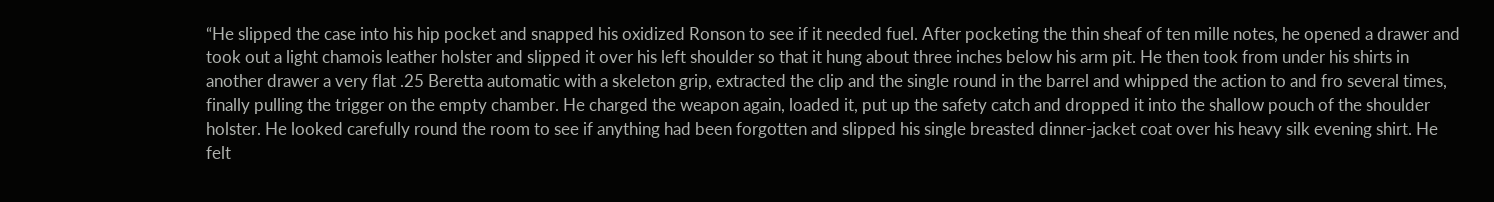“He slipped the case into his hip pocket and snapped his oxidized Ronson to see if it needed fuel. After pocketing the thin sheaf of ten mille notes, he opened a drawer and took out a light chamois leather holster and slipped it over his left shoulder so that it hung about three inches below his arm pit. He then took from under his shirts in another drawer a very flat .25 Beretta automatic with a skeleton grip, extracted the clip and the single round in the barrel and whipped the action to and fro several times, finally pulling the trigger on the empty chamber. He charged the weapon again, loaded it, put up the safety catch and dropped it into the shallow pouch of the shoulder holster. He looked carefully round the room to see if anything had been forgotten and slipped his single breasted dinner-jacket coat over his heavy silk evening shirt. He felt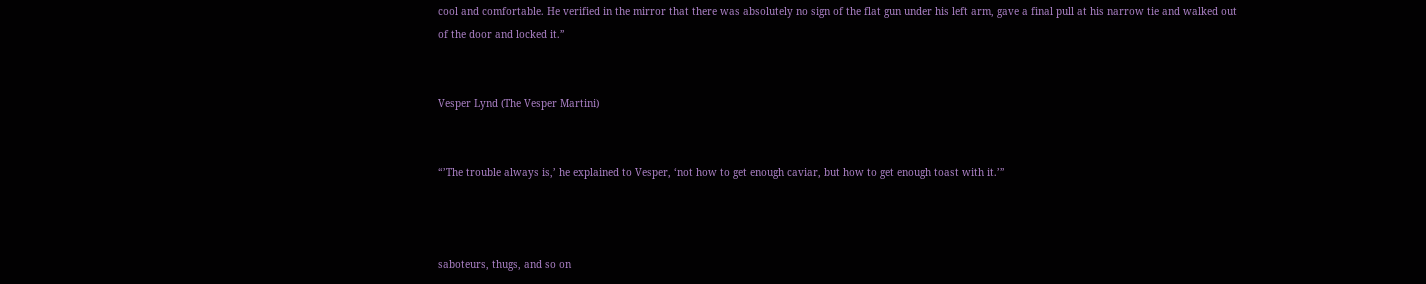cool and comfortable. He verified in the mirror that there was absolutely no sign of the flat gun under his left arm, gave a final pull at his narrow tie and walked out of the door and locked it.”


Vesper Lynd (The Vesper Martini)


“’The trouble always is,’ he explained to Vesper, ‘not how to get enough caviar, but how to get enough toast with it.’”



saboteurs, thugs, and so on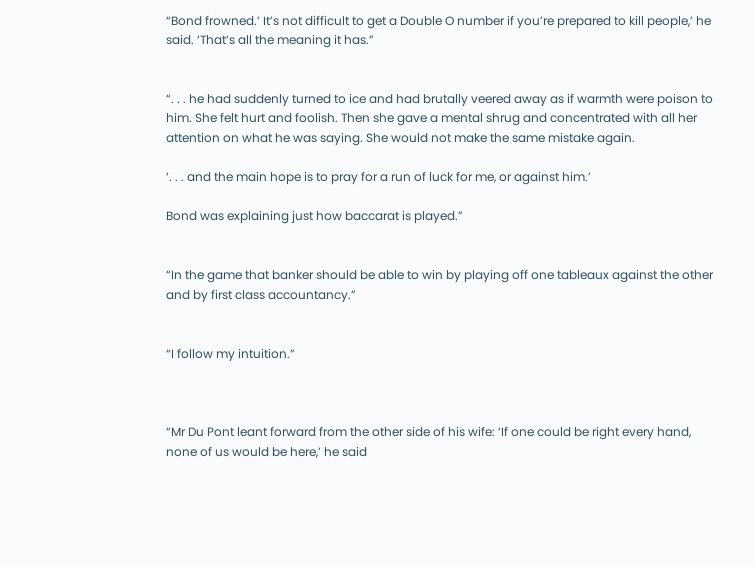“Bond frowned.’ It’s not difficult to get a Double O number if you’re prepared to kill people,’ he said. ‘That’s all the meaning it has.”


“. . . he had suddenly turned to ice and had brutally veered away as if warmth were poison to him. She felt hurt and foolish. Then she gave a mental shrug and concentrated with all her attention on what he was saying. She would not make the same mistake again.

‘. . . and the main hope is to pray for a run of luck for me, or against him.’

Bond was explaining just how baccarat is played.”


“In the game that banker should be able to win by playing off one tableaux against the other and by first class accountancy.”


“I follow my intuition.”



“Mr Du Pont leant forward from the other side of his wife: ‘If one could be right every hand, none of us would be here,’ he said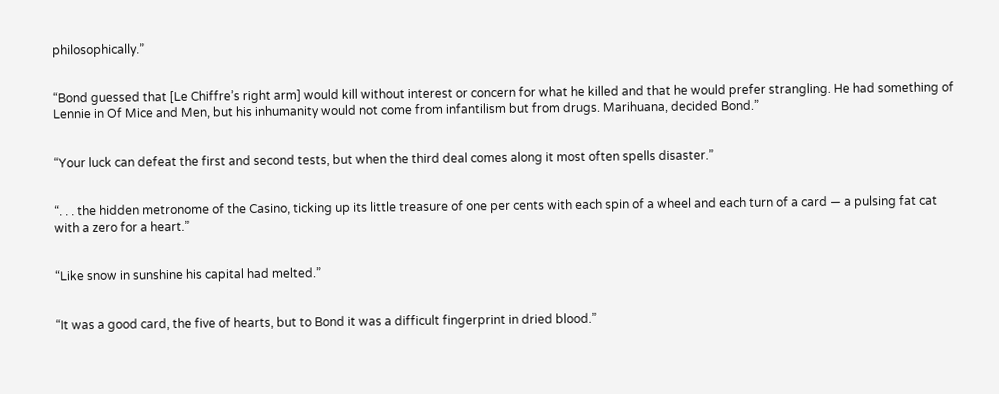philosophically.”


“Bond guessed that [Le Chiffre’s right arm] would kill without interest or concern for what he killed and that he would prefer strangling. He had something of Lennie in Of Mice and Men, but his inhumanity would not come from infantilism but from drugs. Marihuana, decided Bond.”


“Your luck can defeat the first and second tests, but when the third deal comes along it most often spells disaster.”


“. . . the hidden metronome of the Casino, ticking up its little treasure of one per cents with each spin of a wheel and each turn of a card — a pulsing fat cat with a zero for a heart.”


“Like snow in sunshine his capital had melted.”


“It was a good card, the five of hearts, but to Bond it was a difficult fingerprint in dried blood.”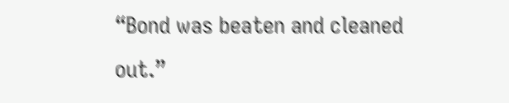“Bond was beaten and cleaned out.”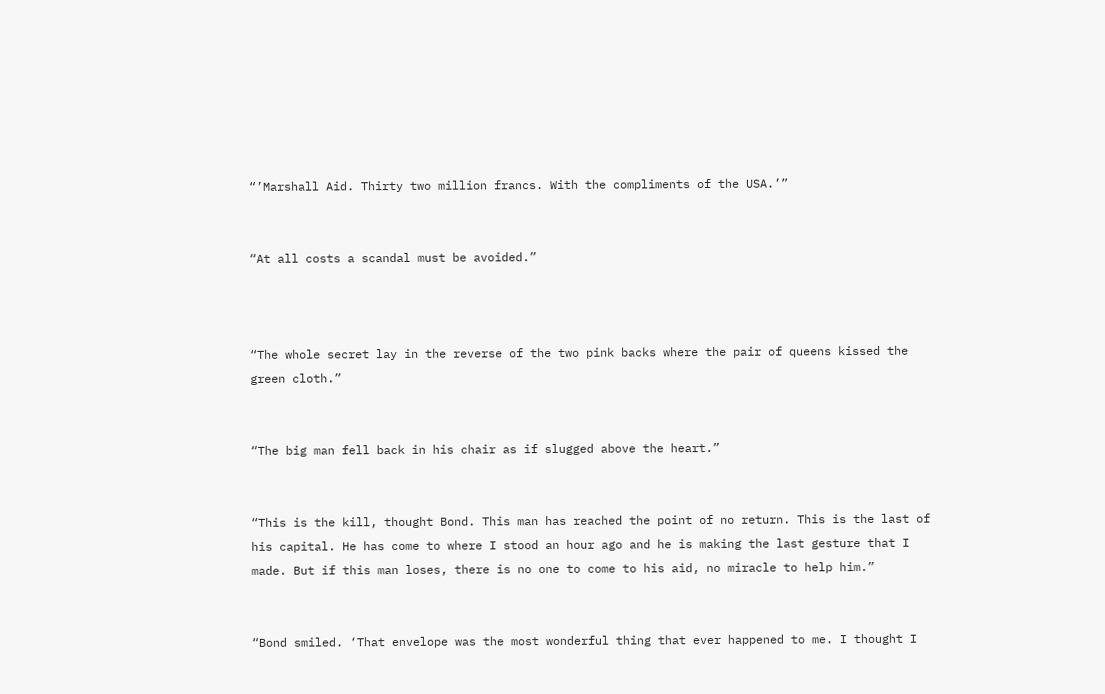“’Marshall Aid. Thirty two million francs. With the compliments of the USA.’”


“At all costs a scandal must be avoided.”



“The whole secret lay in the reverse of the two pink backs where the pair of queens kissed the green cloth.”


“The big man fell back in his chair as if slugged above the heart.”


“This is the kill, thought Bond. This man has reached the point of no return. This is the last of his capital. He has come to where I stood an hour ago and he is making the last gesture that I made. But if this man loses, there is no one to come to his aid, no miracle to help him.”


“Bond smiled. ‘That envelope was the most wonderful thing that ever happened to me. I thought I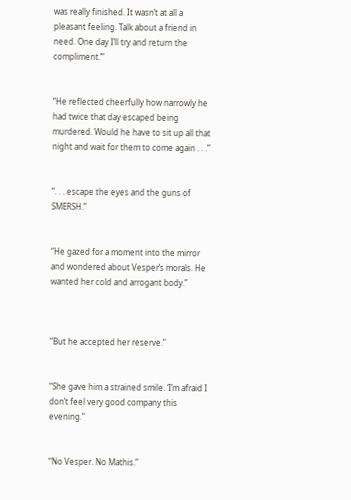was really finished. It wasn’t at all a pleasant feeling. Talk about a friend in need. One day I’ll try and return the compliment.’”


“He reflected cheerfully how narrowly he had twice that day escaped being murdered. Would he have to sit up all that night and wait for them to come again . . .”


“. . . escape the eyes and the guns of SMERSH.”


“He gazed for a moment into the mirror and wondered about Vesper’s morals. He wanted her cold and arrogant body.”



“But he accepted her reserve.”


“She gave him a strained smile. ‘I’m afraid I don’t feel very good company this evening.”


“No Vesper. No Mathis.”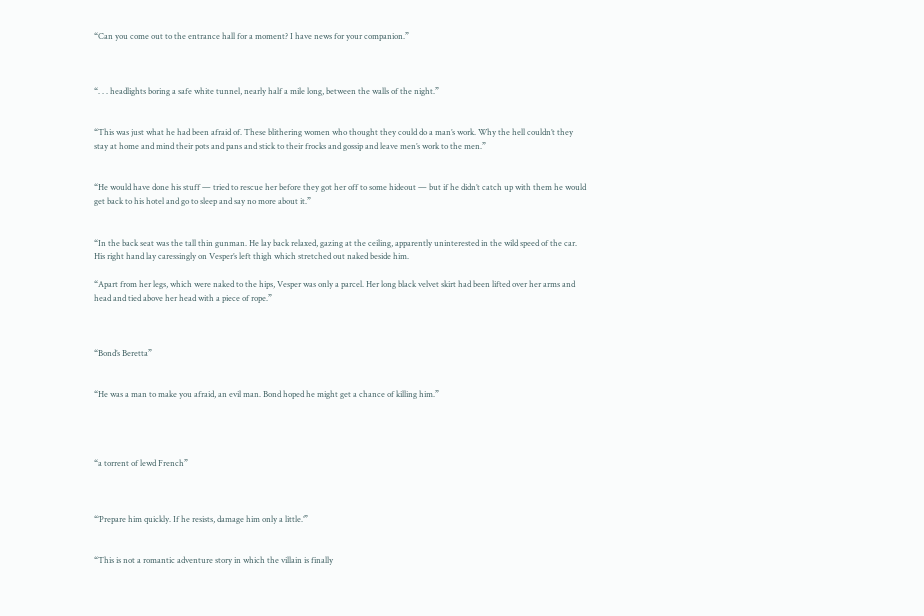“Can you come out to the entrance hall for a moment? I have news for your companion.”



“. . . headlights boring a safe white tunnel, nearly half a mile long, between the walls of the night.”


“This was just what he had been afraid of. These blithering women who thought they could do a man’s work. Why the hell couldn’t they stay at home and mind their pots and pans and stick to their frocks and gossip and leave men’s work to the men.”


“He would have done his stuff — tried to rescue her before they got her off to some hideout — but if he didn’t catch up with them he would get back to his hotel and go to sleep and say no more about it.”


“In the back seat was the tall thin gunman. He lay back relaxed, gazing at the ceiling, apparently uninterested in the wild speed of the car. His right hand lay caressingly on Vesper’s left thigh which stretched out naked beside him.

“Apart from her legs, which were naked to the hips, Vesper was only a parcel. Her long black velvet skirt had been lifted over her arms and head and tied above her head with a piece of rope.”



“Bond’s Beretta”


“He was a man to make you afraid, an evil man. Bond hoped he might get a chance of killing him.”




“a torrent of lewd French”



“’Prepare him quickly. If he resists, damage him only a little.’”


“This is not a romantic adventure story in which the villain is finally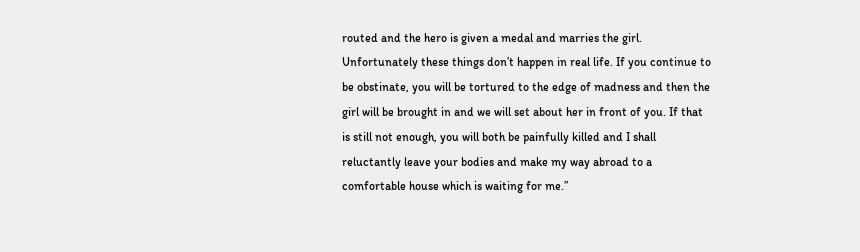routed and the hero is given a medal and marries the girl. Unfortunately these things don’t happen in real life. If you continue to be obstinate, you will be tortured to the edge of madness and then the girl will be brought in and we will set about her in front of you. If that is still not enough, you will both be painfully killed and I shall reluctantly leave your bodies and make my way abroad to a comfortable house which is waiting for me.”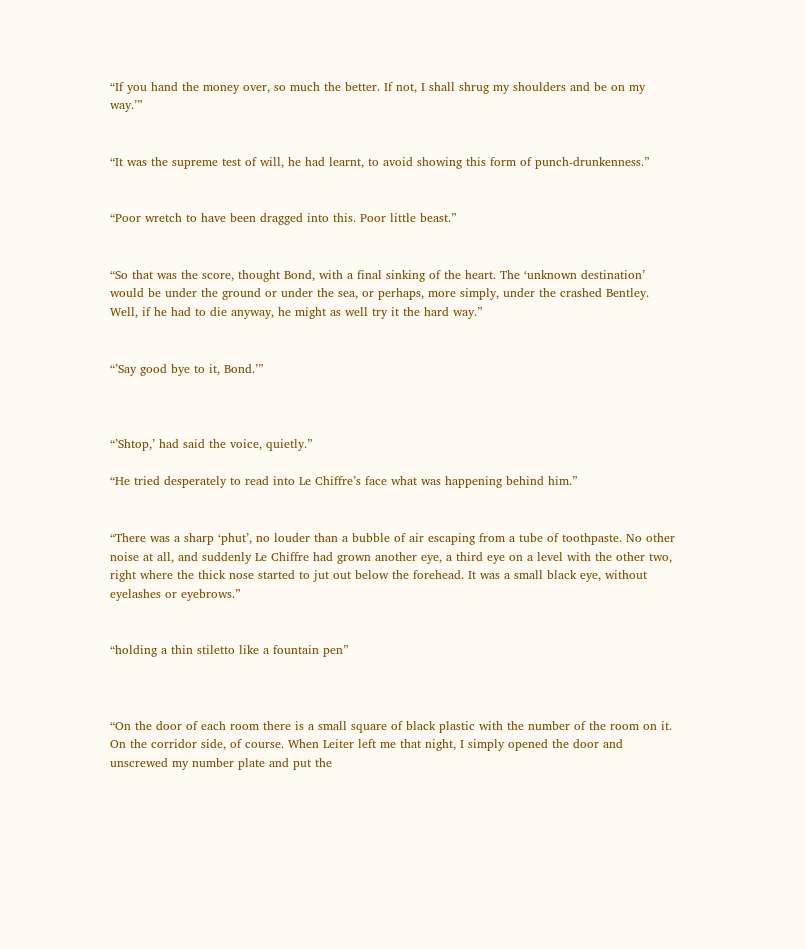“If you hand the money over, so much the better. If not, I shall shrug my shoulders and be on my way.’”


“It was the supreme test of will, he had learnt, to avoid showing this form of punch-drunkenness.”


“Poor wretch to have been dragged into this. Poor little beast.”


“So that was the score, thought Bond, with a final sinking of the heart. The ‘unknown destination’ would be under the ground or under the sea, or perhaps, more simply, under the crashed Bentley. Well, if he had to die anyway, he might as well try it the hard way.”


“’Say good bye to it, Bond.’”



“’Shtop,’ had said the voice, quietly.”

“He tried desperately to read into Le Chiffre’s face what was happening behind him.”


“There was a sharp ‘phut’, no louder than a bubble of air escaping from a tube of toothpaste. No other noise at all, and suddenly Le Chiffre had grown another eye, a third eye on a level with the other two, right where the thick nose started to jut out below the forehead. It was a small black eye, without eyelashes or eyebrows.”


“holding a thin stiletto like a fountain pen”



“On the door of each room there is a small square of black plastic with the number of the room on it. On the corridor side, of course. When Leiter left me that night, I simply opened the door and unscrewed my number plate and put the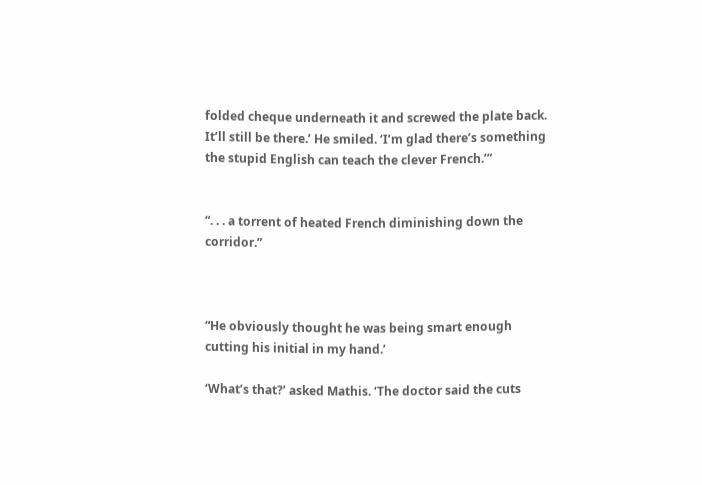folded cheque underneath it and screwed the plate back. It’ll still be there.’ He smiled. ‘I’m glad there’s something the stupid English can teach the clever French.’”


“. . . a torrent of heated French diminishing down the corridor.”



“He obviously thought he was being smart enough cutting his initial in my hand.’

‘What’s that?’ asked Mathis. ‘The doctor said the cuts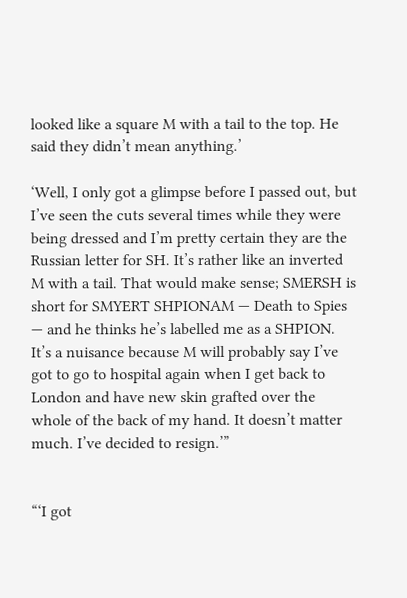looked like a square M with a tail to the top. He said they didn’t mean anything.’

‘Well, I only got a glimpse before I passed out, but I’ve seen the cuts several times while they were being dressed and I’m pretty certain they are the Russian letter for SH. It’s rather like an inverted M with a tail. That would make sense; SMERSH is short for SMYERT SHPIONAM — Death to Spies — and he thinks he’s labelled me as a SHPION. It’s a nuisance because M will probably say I’ve got to go to hospital again when I get back to London and have new skin grafted over the whole of the back of my hand. It doesn’t matter much. I’ve decided to resign.’”


“‘I got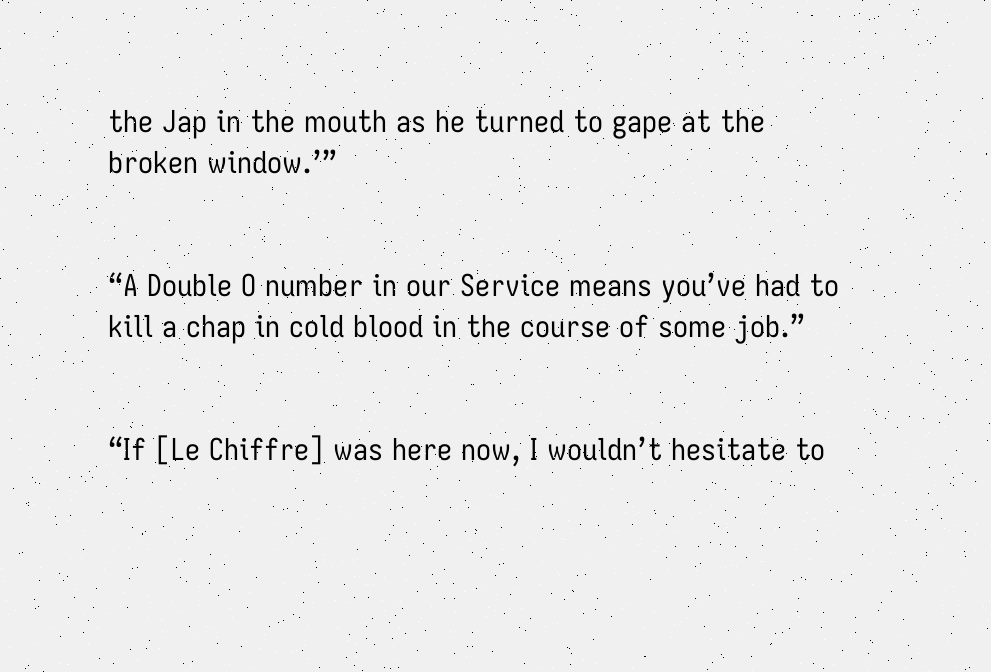the Jap in the mouth as he turned to gape at the broken window.’”


“A Double O number in our Service means you’ve had to kill a chap in cold blood in the course of some job.”


“If [Le Chiffre] was here now, I wouldn’t hesitate to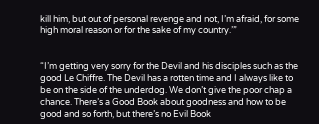kill him, but out of personal revenge and not, I’m afraid, for some high moral reason or for the sake of my country.’”


“I’m getting very sorry for the Devil and his disciples such as the good Le Chiffre. The Devil has a rotten time and I always like to be on the side of the underdog. We don’t give the poor chap a chance. There’s a Good Book about goodness and how to be good and so forth, but there’s no Evil Book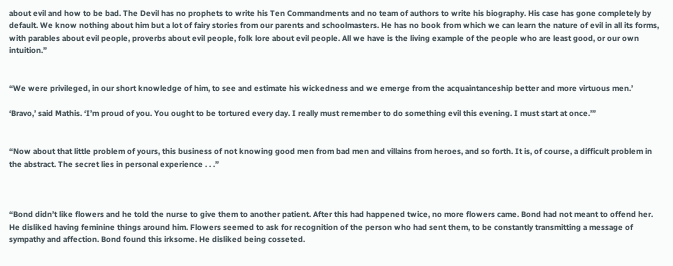about evil and how to be bad. The Devil has no prophets to write his Ten Commandments and no team of authors to write his biography. His case has gone completely by default. We know nothing about him but a lot of fairy stories from our parents and schoolmasters. He has no book from which we can learn the nature of evil in all its forms, with parables about evil people, proverbs about evil people, folk lore about evil people. All we have is the living example of the people who are least good, or our own intuition.”


“We were privileged, in our short knowledge of him, to see and estimate his wickedness and we emerge from the acquaintanceship better and more virtuous men.’

‘Bravo,’ said Mathis. ‘I’m proud of you. You ought to be tortured every day. I really must remember to do something evil this evening. I must start at once.’”


“Now about that little problem of yours, this business of not knowing good men from bad men and villains from heroes, and so forth. It is, of course, a difficult problem in the abstract. The secret lies in personal experience . . .”



“Bond didn’t like flowers and he told the nurse to give them to another patient. After this had happened twice, no more flowers came. Bond had not meant to offend her. He disliked having feminine things around him. Flowers seemed to ask for recognition of the person who had sent them, to be constantly transmitting a message of sympathy and affection. Bond found this irksome. He disliked being cosseted.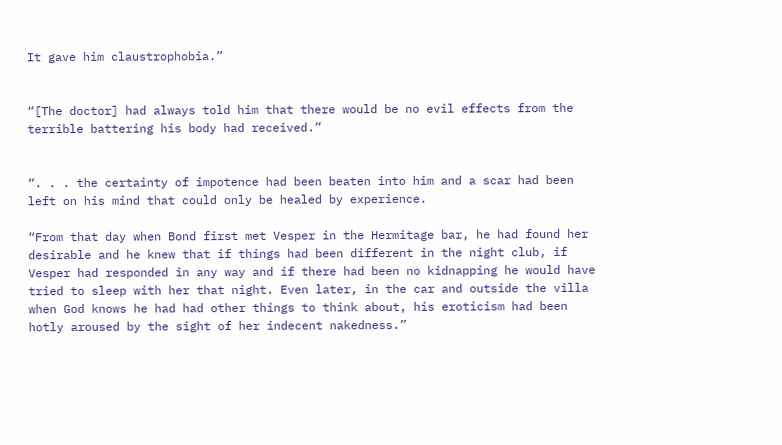It gave him claustrophobia.”


“[The doctor] had always told him that there would be no evil effects from the terrible battering his body had received.”


“. . . the certainty of impotence had been beaten into him and a scar had been left on his mind that could only be healed by experience.

“From that day when Bond first met Vesper in the Hermitage bar, he had found her desirable and he knew that if things had been different in the night club, if Vesper had responded in any way and if there had been no kidnapping he would have tried to sleep with her that night. Even later, in the car and outside the villa when God knows he had had other things to think about, his eroticism had been hotly aroused by the sight of her indecent nakedness.”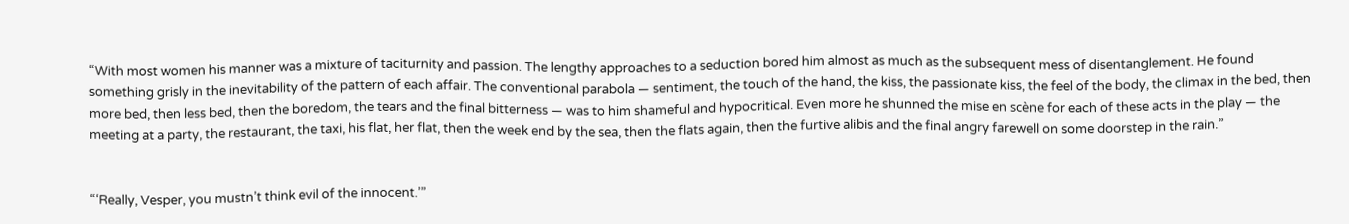“With most women his manner was a mixture of taciturnity and passion. The lengthy approaches to a seduction bored him almost as much as the subsequent mess of disentanglement. He found something grisly in the inevitability of the pattern of each affair. The conventional parabola — sentiment, the touch of the hand, the kiss, the passionate kiss, the feel of the body, the climax in the bed, then more bed, then less bed, then the boredom, the tears and the final bitterness — was to him shameful and hypocritical. Even more he shunned the mise en scène for each of these acts in the play — the meeting at a party, the restaurant, the taxi, his flat, her flat, then the week end by the sea, then the flats again, then the furtive alibis and the final angry farewell on some doorstep in the rain.”


“‘Really, Vesper, you mustn’t think evil of the innocent.’”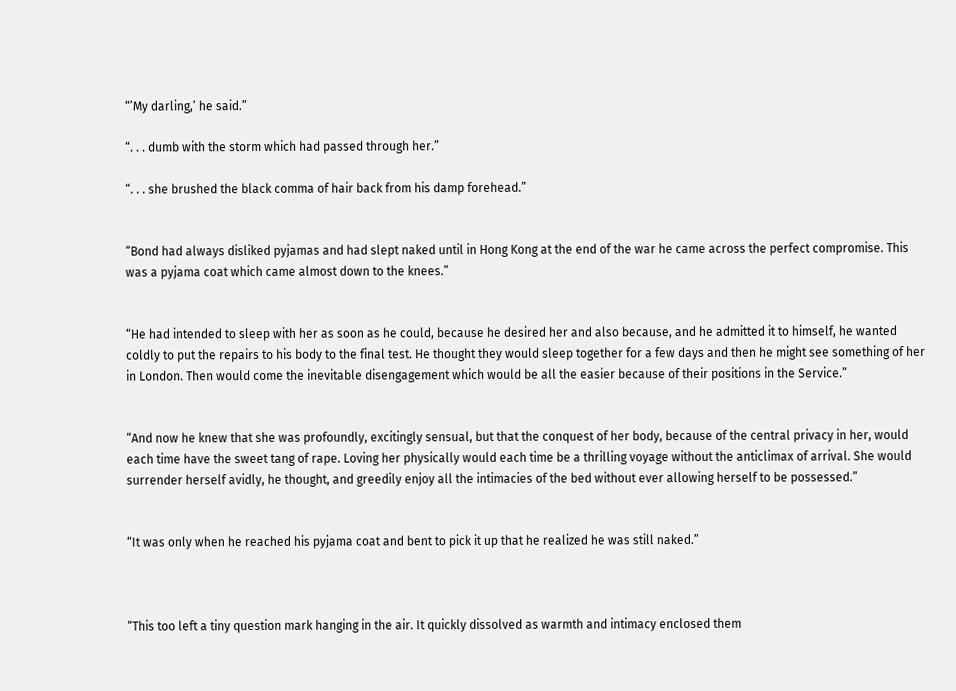“’My darling,’ he said.”

“. . . dumb with the storm which had passed through her.”

“. . . she brushed the black comma of hair back from his damp forehead.”


“Bond had always disliked pyjamas and had slept naked until in Hong Kong at the end of the war he came across the perfect compromise. This was a pyjama coat which came almost down to the knees.”


“He had intended to sleep with her as soon as he could, because he desired her and also because, and he admitted it to himself, he wanted coldly to put the repairs to his body to the final test. He thought they would sleep together for a few days and then he might see something of her in London. Then would come the inevitable disengagement which would be all the easier because of their positions in the Service.”


“And now he knew that she was profoundly, excitingly sensual, but that the conquest of her body, because of the central privacy in her, would each time have the sweet tang of rape. Loving her physically would each time be a thrilling voyage without the anticlimax of arrival. She would surrender herself avidly, he thought, and greedily enjoy all the intimacies of the bed without ever allowing herself to be possessed.”


“It was only when he reached his pyjama coat and bent to pick it up that he realized he was still naked.”



“This too left a tiny question mark hanging in the air. It quickly dissolved as warmth and intimacy enclosed them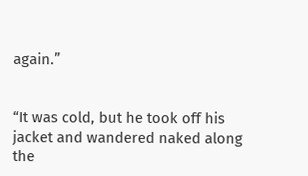again.”


“It was cold, but he took off his jacket and wandered naked along the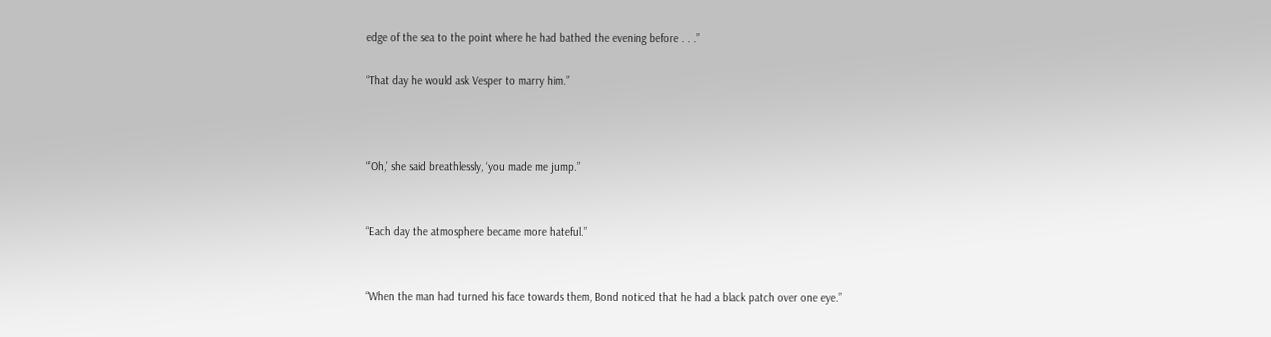edge of the sea to the point where he had bathed the evening before . . .”

“That day he would ask Vesper to marry him.”



“’Oh,’ she said breathlessly, ‘you made me jump.”


“Each day the atmosphere became more hateful.”


“When the man had turned his face towards them, Bond noticed that he had a black patch over one eye.”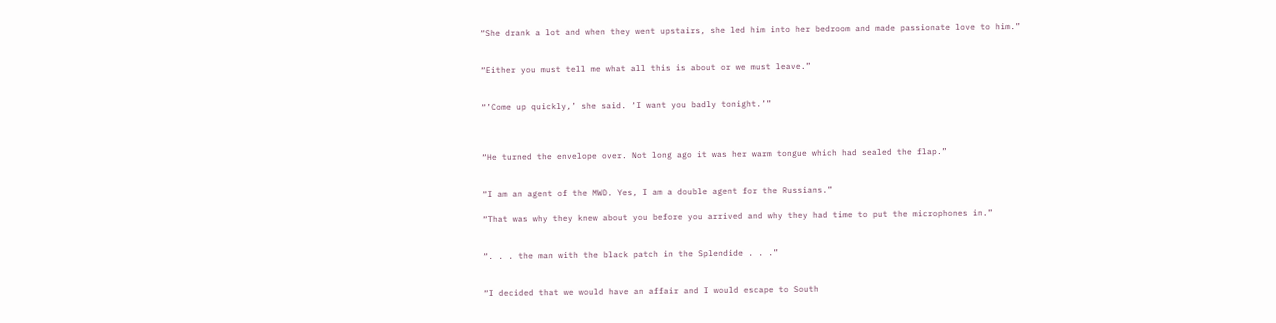“She drank a lot and when they went upstairs, she led him into her bedroom and made passionate love to him.”


“Either you must tell me what all this is about or we must leave.”


“’Come up quickly,’ she said. ‘I want you badly tonight.’”



“He turned the envelope over. Not long ago it was her warm tongue which had sealed the flap.”


“I am an agent of the MWD. Yes, I am a double agent for the Russians.”

“That was why they knew about you before you arrived and why they had time to put the microphones in.”


“. . . the man with the black patch in the Splendide . . .”


“I decided that we would have an affair and I would escape to South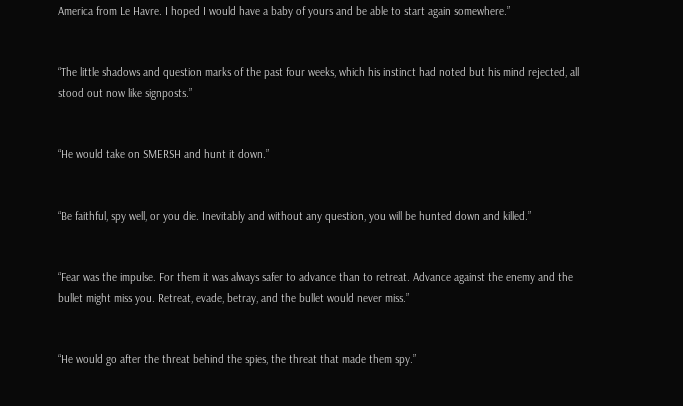America from Le Havre. I hoped I would have a baby of yours and be able to start again somewhere.”


“The little shadows and question marks of the past four weeks, which his instinct had noted but his mind rejected, all stood out now like signposts.”


“He would take on SMERSH and hunt it down.”


“Be faithful, spy well, or you die. Inevitably and without any question, you will be hunted down and killed.”


“Fear was the impulse. For them it was always safer to advance than to retreat. Advance against the enemy and the bullet might miss you. Retreat, evade, betray, and the bullet would never miss.”


“He would go after the threat behind the spies, the threat that made them spy.”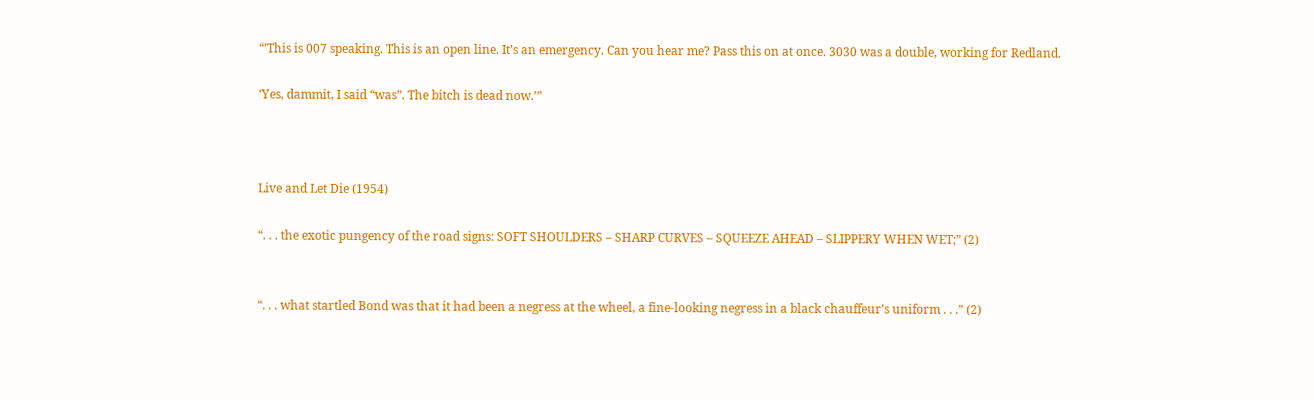“’This is 007 speaking. This is an open line. It’s an emergency. Can you hear me? Pass this on at once. 3030 was a double, working for Redland.

‘Yes, dammit, I said “was”. The bitch is dead now.’”



Live and Let Die (1954)

“. . . the exotic pungency of the road signs: SOFT SHOULDERS – SHARP CURVES – SQUEEZE AHEAD – SLIPPERY WHEN WET;” (2)


“. . . what startled Bond was that it had been a negress at the wheel, a fine-looking negress in a black chauffeur’s uniform . . .” (2)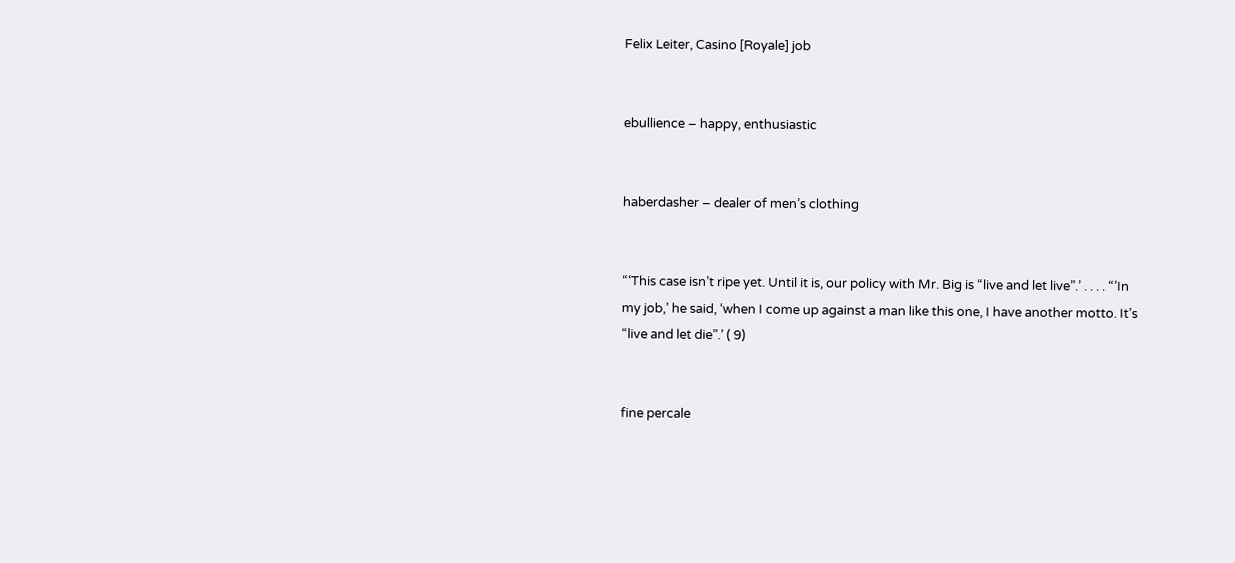Felix Leiter, Casino [Royale] job


ebullience – happy, enthusiastic


haberdasher – dealer of men’s clothing


“‘This case isn’t ripe yet. Until it is, our policy with Mr. Big is “live and let live”.’ . . . . “’In my job,’ he said, ‘when I come up against a man like this one, I have another motto. It’s “live and let die”.’ ( 9)


fine percale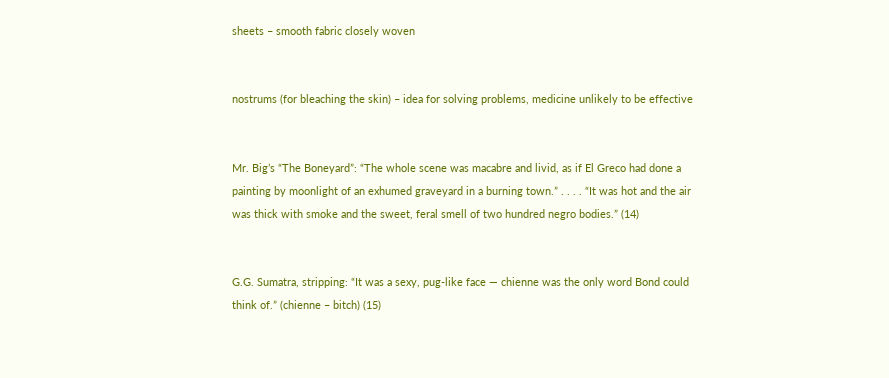sheets – smooth fabric closely woven


nostrums (for bleaching the skin) – idea for solving problems, medicine unlikely to be effective


Mr. Big’s “The Boneyard”: “The whole scene was macabre and livid, as if El Greco had done a painting by moonlight of an exhumed graveyard in a burning town.” . . . . “It was hot and the air was thick with smoke and the sweet, feral smell of two hundred negro bodies.” (14)


G.G. Sumatra, stripping: “It was a sexy, pug-like face — chienne was the only word Bond could think of.” (chienne – bitch) (15)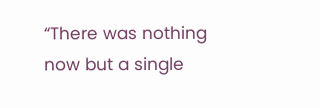“There was nothing now but a single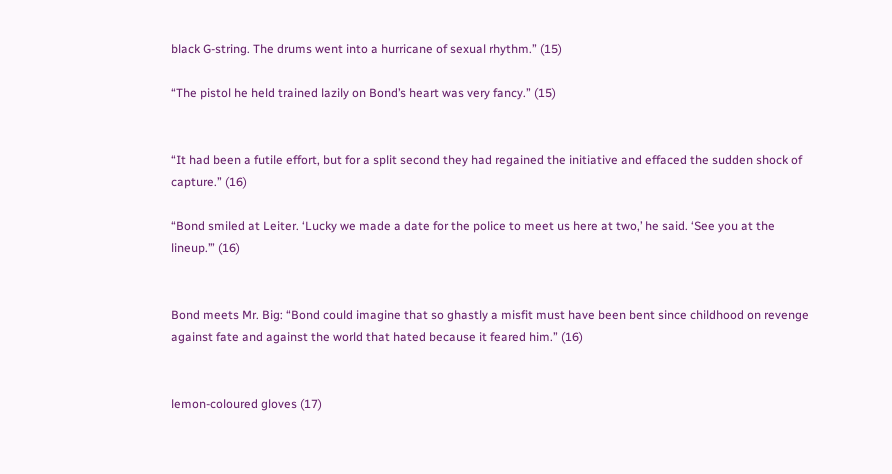black G-string. The drums went into a hurricane of sexual rhythm.” (15)

“The pistol he held trained lazily on Bond’s heart was very fancy.” (15)


“It had been a futile effort, but for a split second they had regained the initiative and effaced the sudden shock of capture.” (16)

“Bond smiled at Leiter. ‘Lucky we made a date for the police to meet us here at two,’ he said. ‘See you at the lineup.’” (16)


Bond meets Mr. Big: “Bond could imagine that so ghastly a misfit must have been bent since childhood on revenge against fate and against the world that hated because it feared him.” (16)


lemon-coloured gloves (17)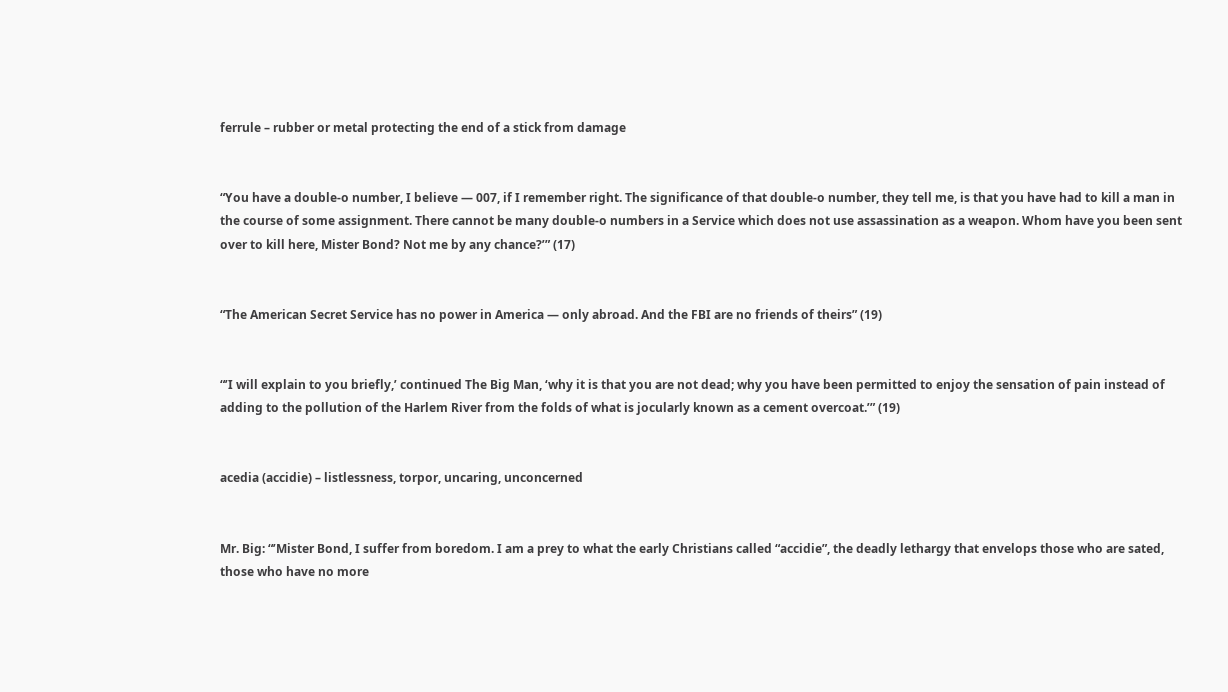ferrule – rubber or metal protecting the end of a stick from damage


“You have a double-o number, I believe — 007, if I remember right. The significance of that double-o number, they tell me, is that you have had to kill a man in the course of some assignment. There cannot be many double-o numbers in a Service which does not use assassination as a weapon. Whom have you been sent over to kill here, Mister Bond? Not me by any chance?’” (17)


“The American Secret Service has no power in America — only abroad. And the FBI are no friends of theirs” (19)


“’I will explain to you briefly,’ continued The Big Man, ‘why it is that you are not dead; why you have been permitted to enjoy the sensation of pain instead of adding to the pollution of the Harlem River from the folds of what is jocularly known as a cement overcoat.’” (19)


acedia (accidie) – listlessness, torpor, uncaring, unconcerned


Mr. Big: “’Mister Bond, I suffer from boredom. I am a prey to what the early Christians called “accidie”, the deadly lethargy that envelops those who are sated, those who have no more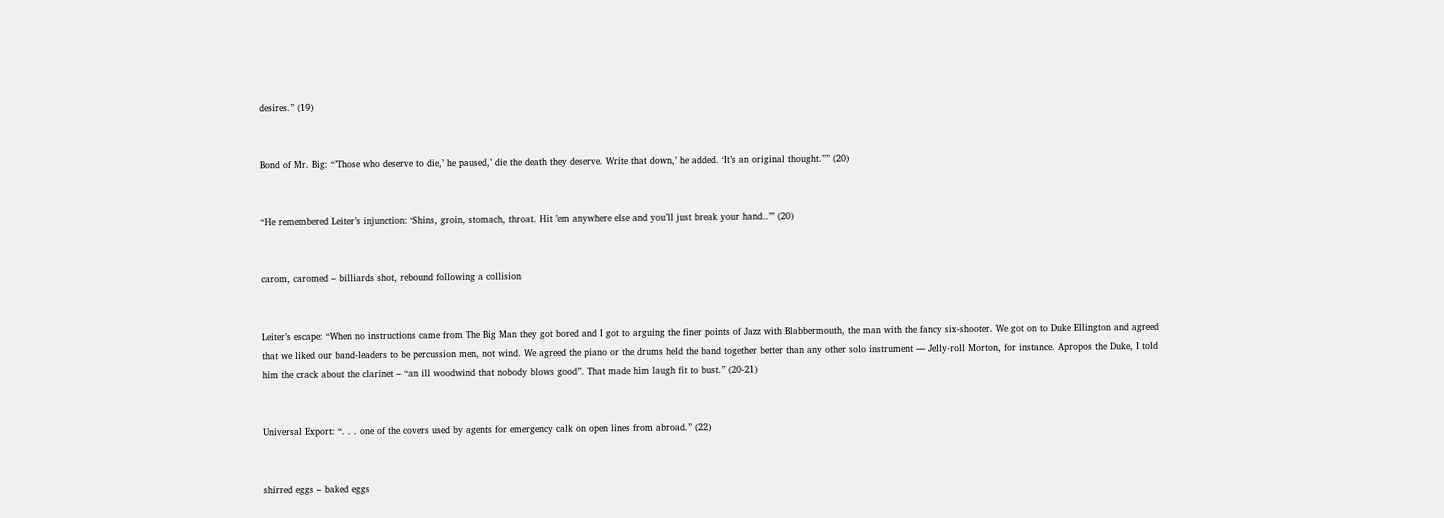desires.” (19)


Bond of Mr. Big: “’Those who deserve to die,’ he paused,’ die the death they deserve. Write that down,’ he added. ‘It’s an original thought.”” (20)


“He remembered Leiter’s injunction: ‘Shins, groin, stomach, throat. Hit ’em anywhere else and you’ll just break your hand..’” (20)


carom, caromed – billiards shot, rebound following a collision


Leiter’s escape: “When no instructions came from The Big Man they got bored and I got to arguing the finer points of Jazz with Blabbermouth, the man with the fancy six-shooter. We got on to Duke Ellington and agreed that we liked our band-leaders to be percussion men, not wind. We agreed the piano or the drums held the band together better than any other solo instrument — Jelly-roll Morton, for instance. Apropos the Duke, I told him the crack about the clarinet – “an ill woodwind that nobody blows good”. That made him laugh fit to bust.” (20-21)


Universal Export: “. . . one of the covers used by agents for emergency calk on open lines from abroad.” (22)


shirred eggs – baked eggs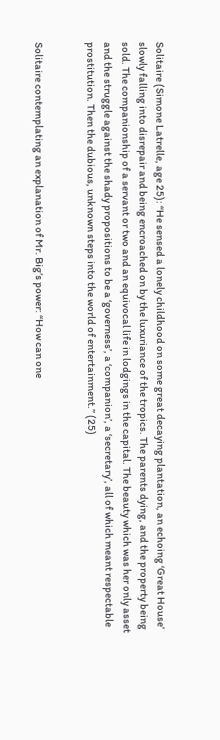Solitaire (Simone Latrelle, age 25): “He sensed a lonely childhood on some great decaying plantation, an echoing ‘Great House’ slowly falling into disrepair and being encroached on by the luxuriance of the tropics. The parents dying, and the property being sold. The companionship of a servant or two and an equivocal life in lodgings in the capital. The beauty which was her only asset and the struggle against the shady propositions to be a ‘governess’, a ‘companion’, a ‘secretary’, all of which meant respectable prostitution. Then the dubious, unknown steps into the world of entertainment.” (25)


Solitaire contemplating an explanation of Mr. Big’s power: “How can one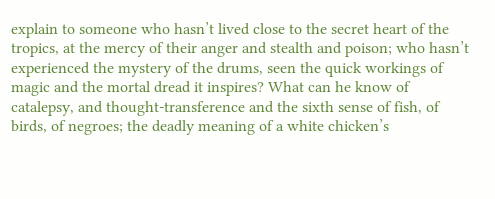explain to someone who hasn’t lived close to the secret heart of the tropics, at the mercy of their anger and stealth and poison; who hasn’t experienced the mystery of the drums, seen the quick workings of magic and the mortal dread it inspires? What can he know of catalepsy, and thought-transference and the sixth sense of fish, of birds, of negroes; the deadly meaning of a white chicken’s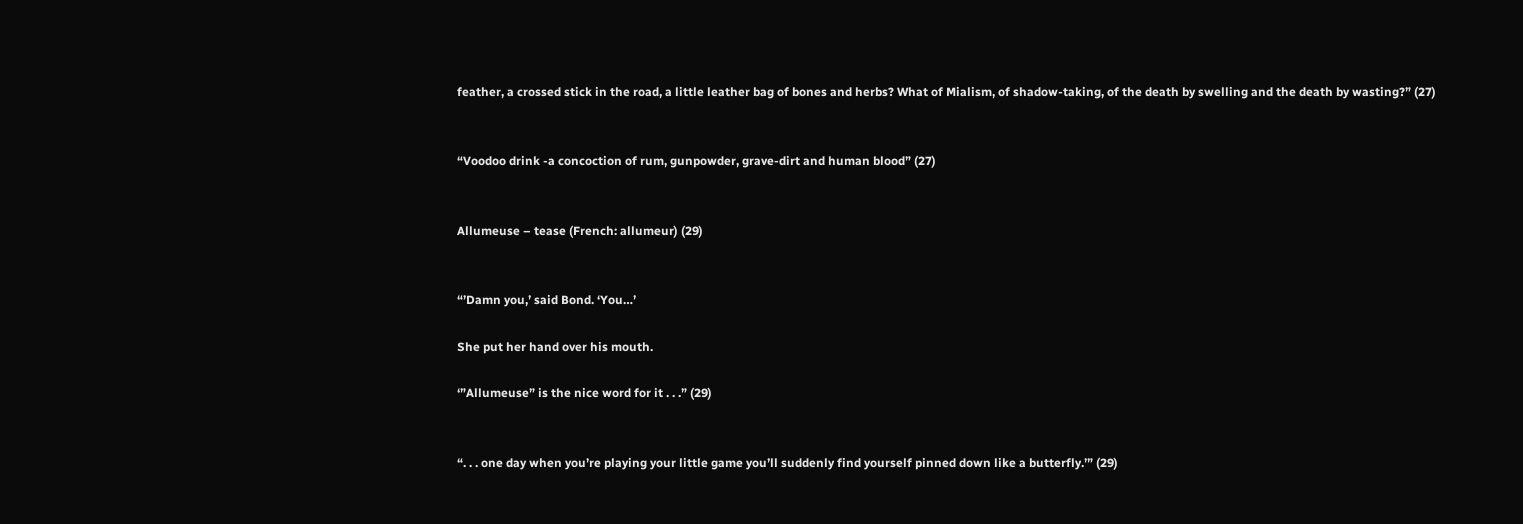feather, a crossed stick in the road, a little leather bag of bones and herbs? What of Mialism, of shadow-taking, of the death by swelling and the death by wasting?” (27)


“Voodoo drink -a concoction of rum, gunpowder, grave-dirt and human blood” (27)


Allumeuse – tease (French: allumeur) (29)


“’Damn you,’ said Bond. ‘You…’

She put her hand over his mouth.

‘”Allumeuse” is the nice word for it . . .” (29)


“. . . one day when you’re playing your little game you’ll suddenly find yourself pinned down like a butterfly.’” (29)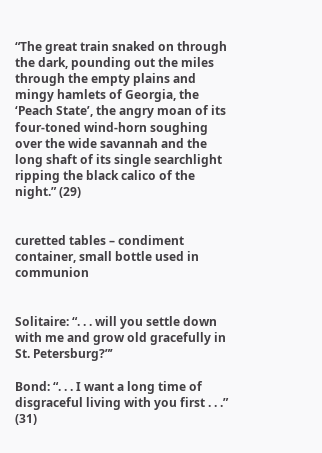“The great train snaked on through the dark, pounding out the miles through the empty plains and mingy hamlets of Georgia, the ‘Peach State’, the angry moan of its four-toned wind-horn soughing over the wide savannah and the long shaft of its single searchlight ripping the black calico of the night.” (29)


curetted tables – condiment container, small bottle used in communion


Solitaire: “. . . will you settle down with me and grow old gracefully in St. Petersburg?”’

Bond: “. . . I want a long time of disgraceful living with you first . . .” (31)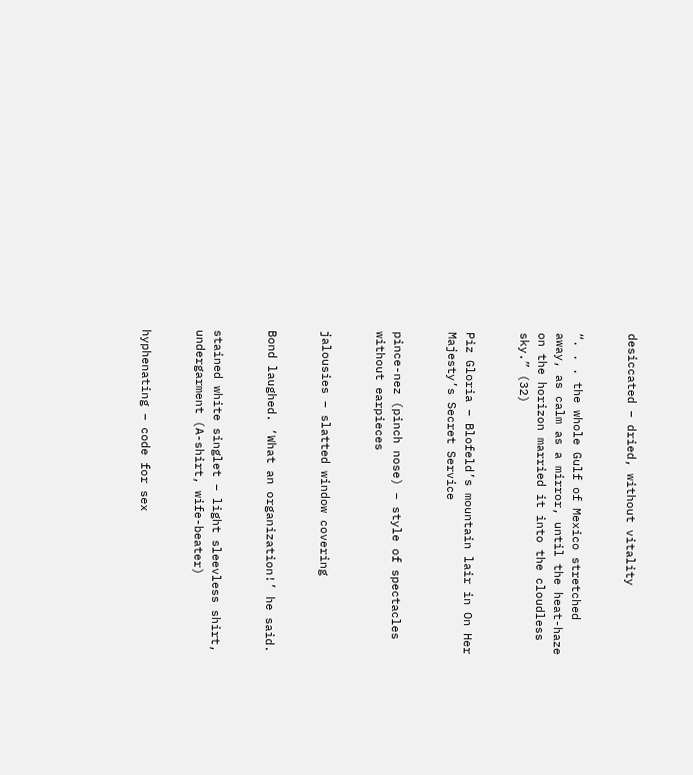desiccated – dried, without vitality


“. . . the whole Gulf of Mexico stretched away, as calm as a mirror, until the heat-haze on the horizon married it into the cloudless sky.” (32)


Piz Gloria – Blofeld’s mountain lair in On Her Majesty’s Secret Service


pince-nez (pinch nose) – style of spectacles without earpieces


jalousies – slatted window covering


Bond laughed. ‘What an organization!’ he said.


stained white singlet – light sleevless shirt, undergarment (A-shirt, wife-beater)


hyphenating – code for sex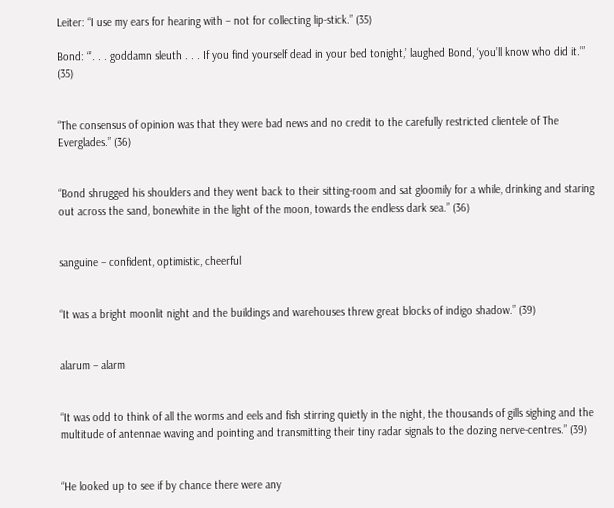Leiter: “I use my ears for hearing with – not for collecting lip-stick.” (35)

Bond: “’. . . goddamn sleuth . . . If you find yourself dead in your bed tonight,’ laughed Bond, ‘you’ll know who did it.’” (35)


“The consensus of opinion was that they were bad news and no credit to the carefully restricted clientele of The Everglades.” (36)


“Bond shrugged his shoulders and they went back to their sitting-room and sat gloomily for a while, drinking and staring out across the sand, bonewhite in the light of the moon, towards the endless dark sea.” (36)


sanguine – confident, optimistic, cheerful


“It was a bright moonlit night and the buildings and warehouses threw great blocks of indigo shadow.” (39)


alarum – alarm


“It was odd to think of all the worms and eels and fish stirring quietly in the night, the thousands of gills sighing and the multitude of antennae waving and pointing and transmitting their tiny radar signals to the dozing nerve-centres.” (39)


“He looked up to see if by chance there were any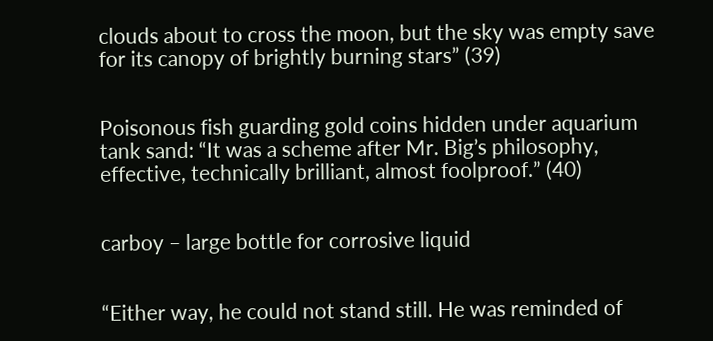clouds about to cross the moon, but the sky was empty save for its canopy of brightly burning stars” (39)


Poisonous fish guarding gold coins hidden under aquarium tank sand: “It was a scheme after Mr. Big’s philosophy, effective, technically brilliant, almost foolproof.” (40)


carboy – large bottle for corrosive liquid


“Either way, he could not stand still. He was reminded of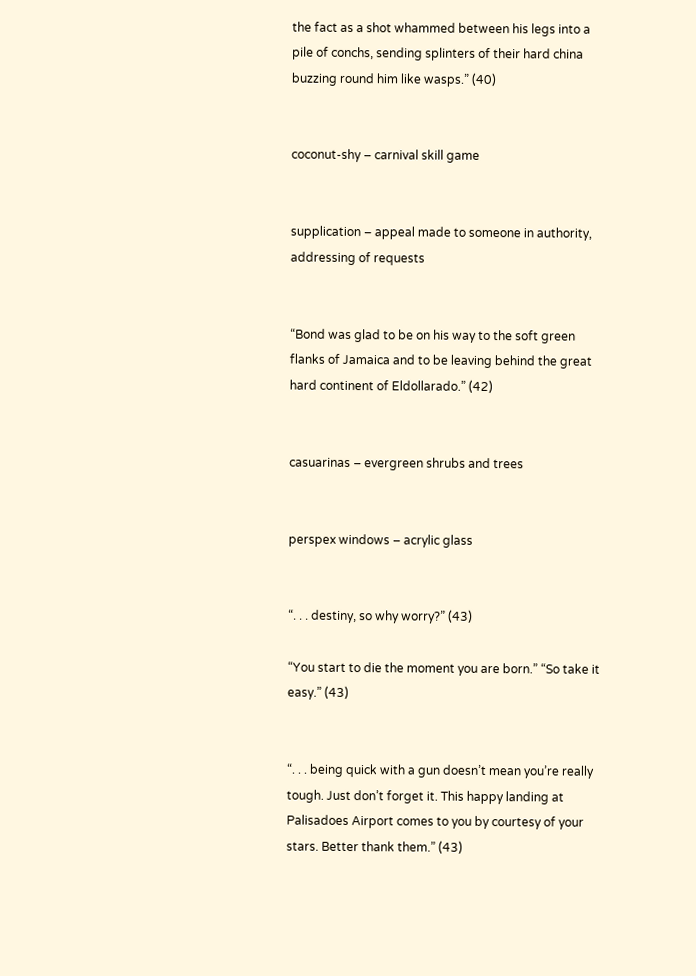the fact as a shot whammed between his legs into a pile of conchs, sending splinters of their hard china buzzing round him like wasps.” (40)


coconut-shy – carnival skill game


supplication – appeal made to someone in authority, addressing of requests


“Bond was glad to be on his way to the soft green flanks of Jamaica and to be leaving behind the great hard continent of Eldollarado.” (42)


casuarinas – evergreen shrubs and trees


perspex windows – acrylic glass


“. . . destiny, so why worry?” (43)

“You start to die the moment you are born.” “So take it easy.” (43)


“. . . being quick with a gun doesn’t mean you’re really tough. Just don’t forget it. This happy landing at Palisadoes Airport comes to you by courtesy of your stars. Better thank them.” (43)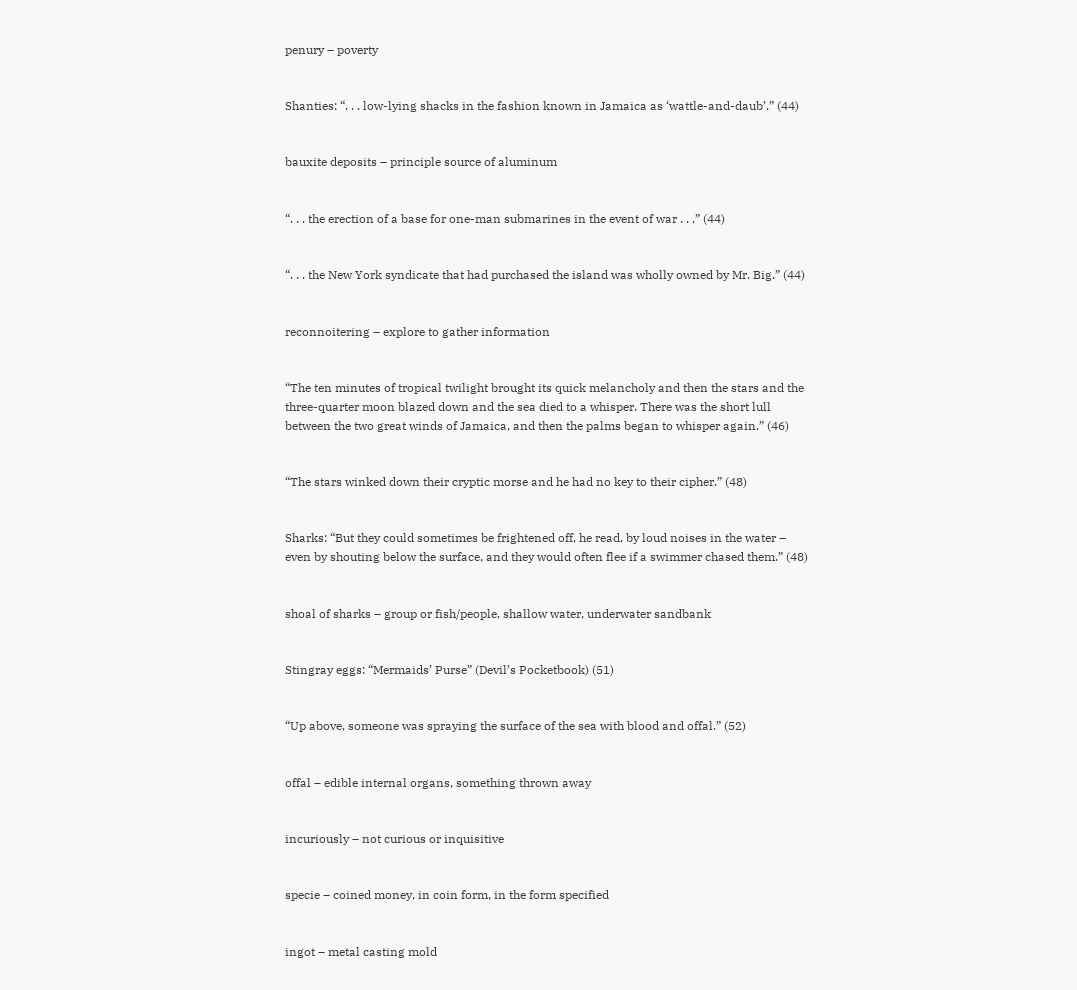penury – poverty


Shanties: “. . . low-lying shacks in the fashion known in Jamaica as ‘wattle-and-daub’.” (44)


bauxite deposits – principle source of aluminum


“. . . the erection of a base for one-man submarines in the event of war . . .” (44)


“. . . the New York syndicate that had purchased the island was wholly owned by Mr. Big.” (44)


reconnoitering – explore to gather information


“The ten minutes of tropical twilight brought its quick melancholy and then the stars and the three-quarter moon blazed down and the sea died to a whisper. There was the short lull between the two great winds of Jamaica, and then the palms began to whisper again.” (46)


“The stars winked down their cryptic morse and he had no key to their cipher.” (48)


Sharks: “But they could sometimes be frightened off, he read, by loud noises in the water – even by shouting below the surface, and they would often flee if a swimmer chased them.” (48)


shoal of sharks – group or fish/people, shallow water, underwater sandbank


Stingray eggs: “Mermaids’ Purse” (Devil’s Pocketbook) (51)


“Up above, someone was spraying the surface of the sea with blood and offal.” (52)


offal – edible internal organs, something thrown away


incuriously – not curious or inquisitive


specie – coined money, in coin form, in the form specified


ingot – metal casting mold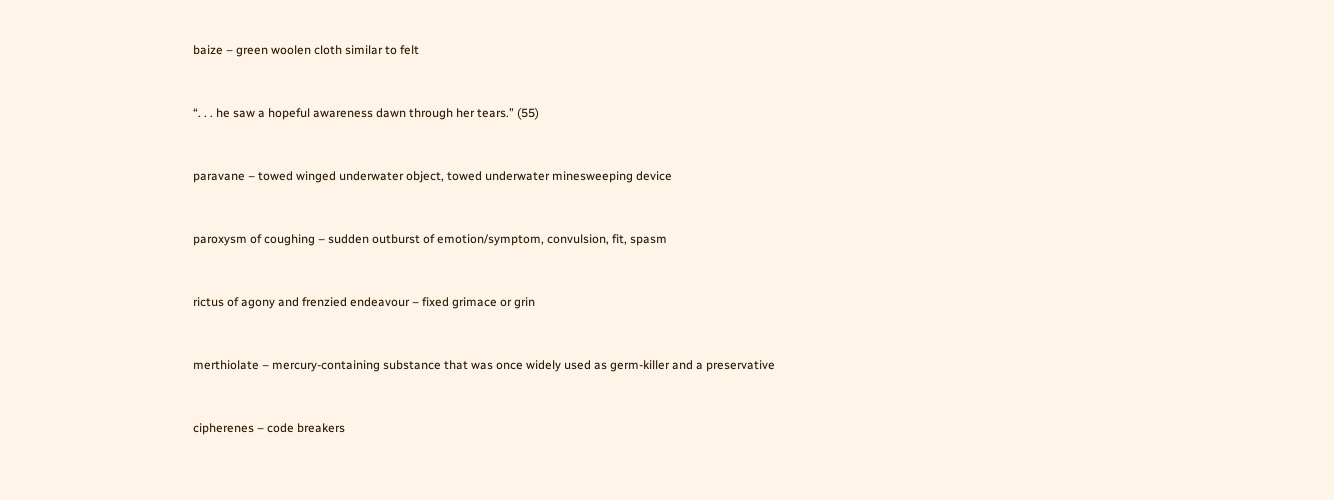baize – green woolen cloth similar to felt


“. . . he saw a hopeful awareness dawn through her tears.” (55)


paravane – towed winged underwater object, towed underwater minesweeping device


paroxysm of coughing – sudden outburst of emotion/symptom, convulsion, fit, spasm


rictus of agony and frenzied endeavour – fixed grimace or grin


merthiolate – mercury-containing substance that was once widely used as germ-killer and a preservative


cipherenes – code breakers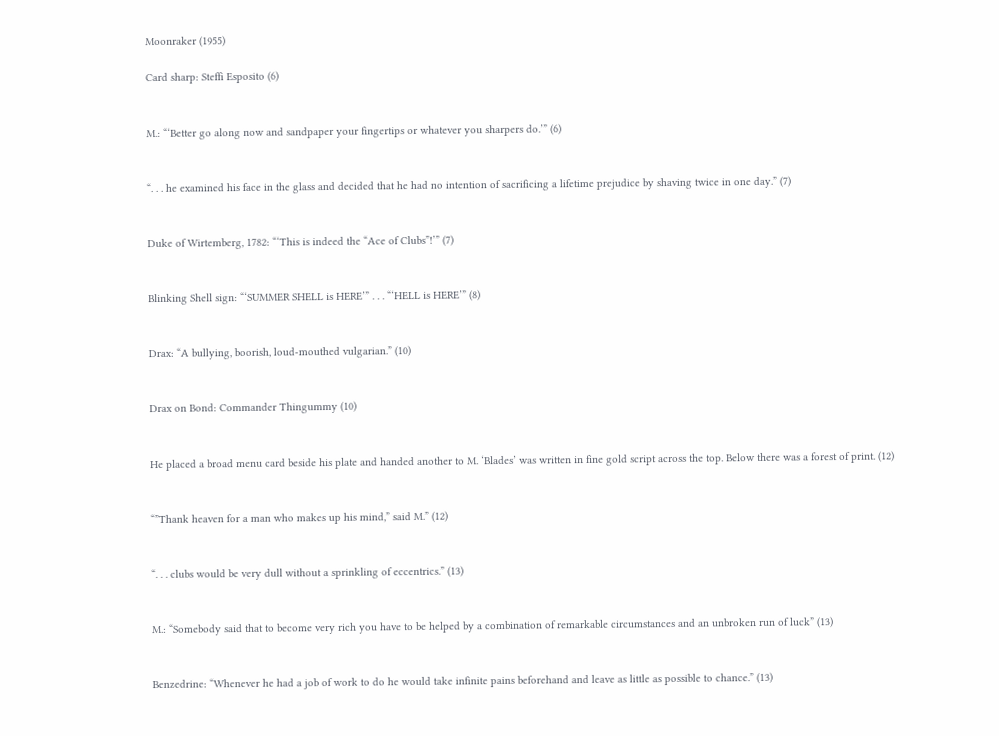Moonraker (1955)

Card sharp: Steffi Esposito (6)


M.: “‘Better go along now and sandpaper your fingertips or whatever you sharpers do.’” (6)


“. . . he examined his face in the glass and decided that he had no intention of sacrificing a lifetime prejudice by shaving twice in one day.” (7)


Duke of Wirtemberg, 1782: “‘This is indeed the “Ace of Clubs”!’” (7)


Blinking Shell sign: “‘SUMMER SHELL is HERE’” . . . “‘HELL is HERE’” (8)


Drax: “A bullying, boorish, loud-mouthed vulgarian.” (10)


Drax on Bond: Commander Thingummy (10)


He placed a broad menu card beside his plate and handed another to M. ‘Blades’ was written in fine gold script across the top. Below there was a forest of print. (12)


“”Thank heaven for a man who makes up his mind,” said M.” (12)


“. . . clubs would be very dull without a sprinkling of eccentrics.” (13)


M.: “Somebody said that to become very rich you have to be helped by a combination of remarkable circumstances and an unbroken run of luck” (13)


Benzedrine: “Whenever he had a job of work to do he would take infinite pains beforehand and leave as little as possible to chance.” (13)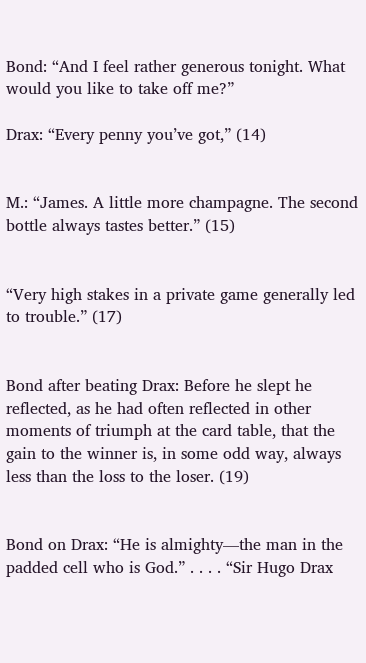Bond: “And I feel rather generous tonight. What would you like to take off me?”

Drax: “Every penny you’ve got,” (14)


M.: “James. A little more champagne. The second bottle always tastes better.” (15)


“Very high stakes in a private game generally led to trouble.” (17)


Bond after beating Drax: Before he slept he reflected, as he had often reflected in other moments of triumph at the card table, that the gain to the winner is, in some odd way, always less than the loss to the loser. (19)


Bond on Drax: “He is almighty—the man in the padded cell who is God.” . . . . “Sir Hugo Drax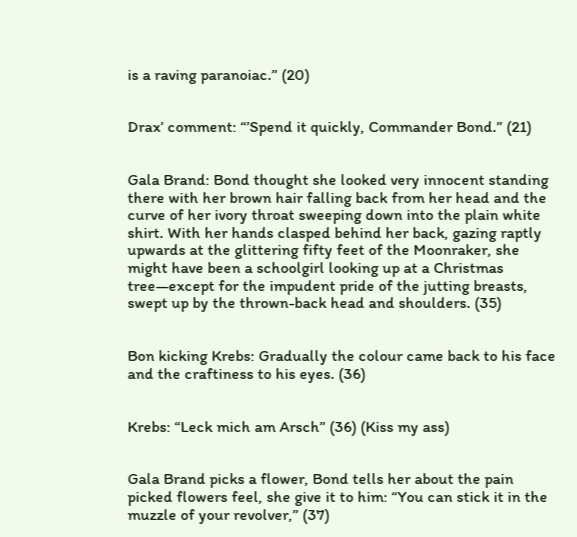is a raving paranoiac.” (20)


Drax’ comment: “’Spend it quickly, Commander Bond.” (21)


Gala Brand: Bond thought she looked very innocent standing there with her brown hair falling back from her head and the curve of her ivory throat sweeping down into the plain white shirt. With her hands clasped behind her back, gazing raptly upwards at the glittering fifty feet of the Moonraker, she might have been a schoolgirl looking up at a Christmas tree—except for the impudent pride of the jutting breasts, swept up by the thrown-back head and shoulders. (35)


Bon kicking Krebs: Gradually the colour came back to his face and the craftiness to his eyes. (36)


Krebs: “Leck mich am Arsch” (36) (Kiss my ass)


Gala Brand picks a flower, Bond tells her about the pain picked flowers feel, she give it to him: “You can stick it in the muzzle of your revolver,” (37)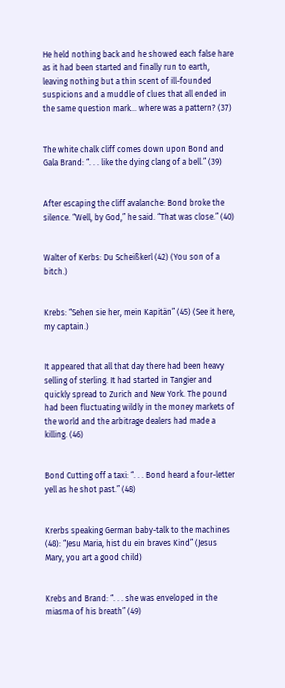He held nothing back and he showed each false hare as it had been started and finally run to earth, leaving nothing but a thin scent of ill-founded suspicions and a muddle of clues that all ended in the same question mark… where was a pattern? (37)


The white chalk cliff comes down upon Bond and Gala Brand: “. . . like the dying clang of a bell.” (39)


After escaping the cliff avalanche: Bond broke the silence. “Well, by God,” he said. “That was close.” (40)


Walter of Kerbs: Du Scheißkerl (42) (You son of a bitch.)


Krebs: “Sehen sie her, mein Kapitän” (45) (See it here, my captain.)


It appeared that all that day there had been heavy selling of sterling. It had started in Tangier and quickly spread to Zurich and New York. The pound had been fluctuating wildly in the money markets of the world and the arbitrage dealers had made a killing. (46)


Bond Cutting off a taxi: “. . . Bond heard a four-letter yell as he shot past.” (48)


Krerbs speaking German baby-talk to the machines (48): “Jesu Maria, hist du ein braves Kind” (Jesus Mary, you art a good child)


Krebs and Brand: “. . . she was enveloped in the miasma of his breath” (49)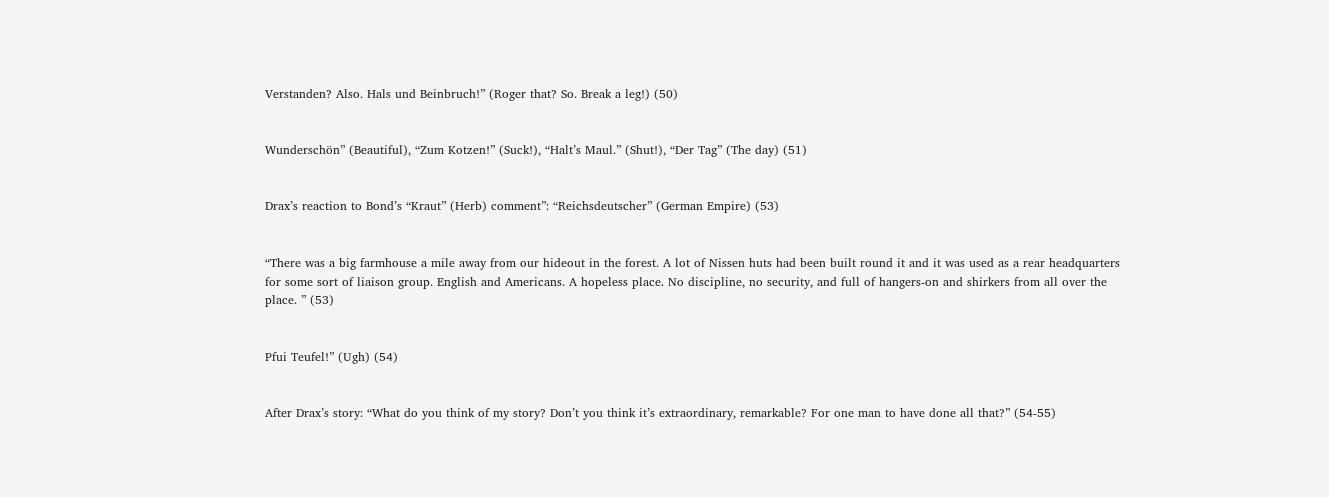Verstanden? Also. Hals und Beinbruch!” (Roger that? So. Break a leg!) (50)


Wunderschön” (Beautiful), “Zum Kotzen!” (Suck!), “Halt’s Maul.” (Shut!), “Der Tag” (The day) (51)


Drax’s reaction to Bond’s “Kraut” (Herb) comment”: “Reichsdeutscher” (German Empire) (53)


“There was a big farmhouse a mile away from our hideout in the forest. A lot of Nissen huts had been built round it and it was used as a rear headquarters for some sort of liaison group. English and Americans. A hopeless place. No discipline, no security, and full of hangers-on and shirkers from all over the place. ” (53)


Pfui Teufel!” (Ugh) (54)


After Drax’s story: “What do you think of my story? Don’t you think it’s extraordinary, remarkable? For one man to have done all that?” (54-55)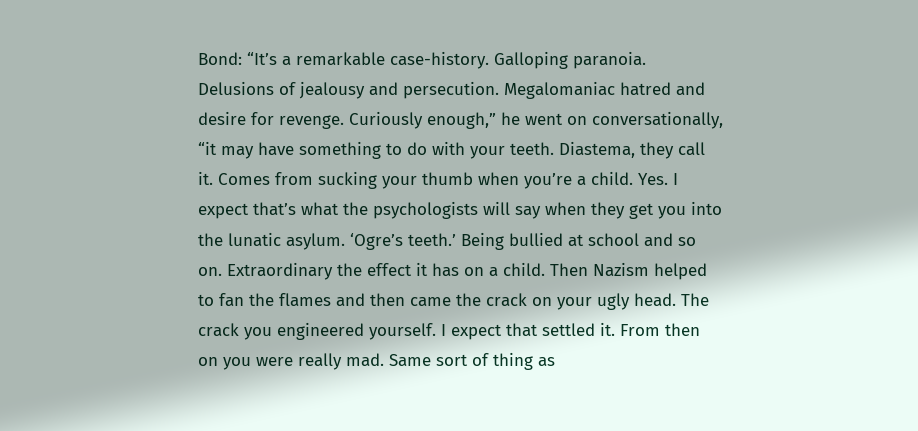Bond: “It’s a remarkable case-history. Galloping paranoia. Delusions of jealousy and persecution. Megalomaniac hatred and desire for revenge. Curiously enough,” he went on conversationally, “it may have something to do with your teeth. Diastema, they call it. Comes from sucking your thumb when you’re a child. Yes. I expect that’s what the psychologists will say when they get you into the lunatic asylum. ‘Ogre’s teeth.’ Being bullied at school and so on. Extraordinary the effect it has on a child. Then Nazism helped to fan the flames and then came the crack on your ugly head. The crack you engineered yourself. I expect that settled it. From then on you were really mad. Same sort of thing as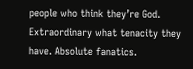people who think they’re God. Extraordinary what tenacity they have. Absolute fanatics.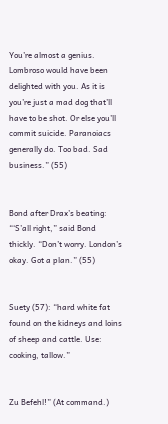You’re almost a genius. Lombroso would have been delighted with you. As it is you’re just a mad dog that’ll have to be shot. Or else you’ll commit suicide. Paranoiacs generally do. Too bad. Sad business.” (55)


Bond after Drax’s beating: “‘S’all right,” said Bond thickly. “Don’t worry. London’s okay. Got a plan.” (55)


Suety (57): “hard white fat found on the kidneys and loins of sheep and cattle. Use: cooking, tallow.”


Zu Befehl!” (At command.)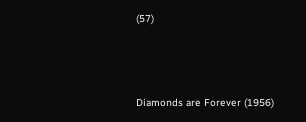(57)



Diamonds are Forever (1956)